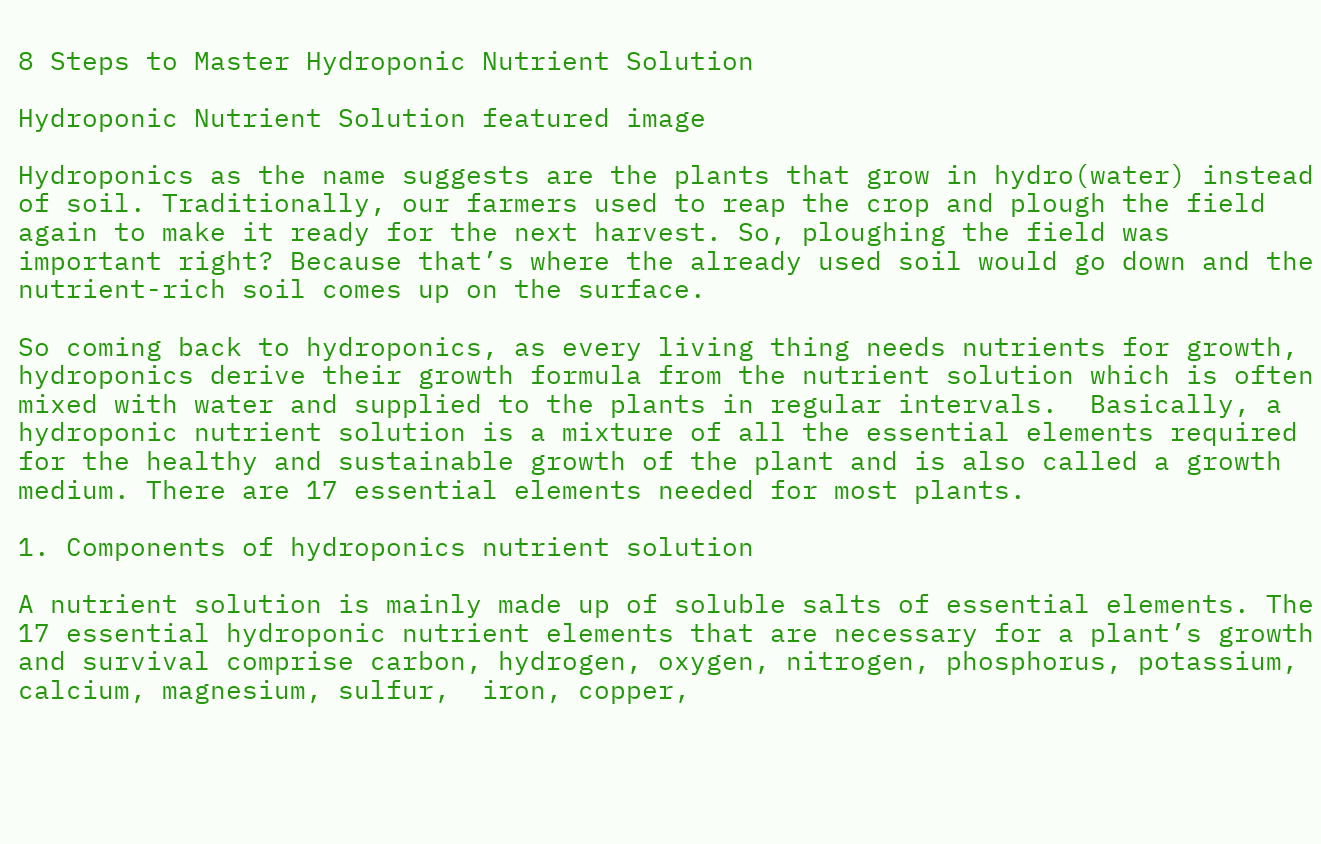8 Steps to Master Hydroponic Nutrient Solution

Hydroponic Nutrient Solution featured image

Hydroponics as the name suggests are the plants that grow in hydro(water) instead of soil. Traditionally, our farmers used to reap the crop and plough the field again to make it ready for the next harvest. So, ploughing the field was important right? Because that’s where the already used soil would go down and the nutrient-rich soil comes up on the surface.

So coming back to hydroponics, as every living thing needs nutrients for growth, hydroponics derive their growth formula from the nutrient solution which is often mixed with water and supplied to the plants in regular intervals.  Basically, a hydroponic nutrient solution is a mixture of all the essential elements required for the healthy and sustainable growth of the plant and is also called a growth medium. There are 17 essential elements needed for most plants.

1. Components of hydroponics nutrient solution

A nutrient solution is mainly made up of soluble salts of essential elements. The 17 essential hydroponic nutrient elements that are necessary for a plant’s growth and survival comprise carbon, hydrogen, oxygen, nitrogen, phosphorus, potassium, calcium, magnesium, sulfur,  iron, copper,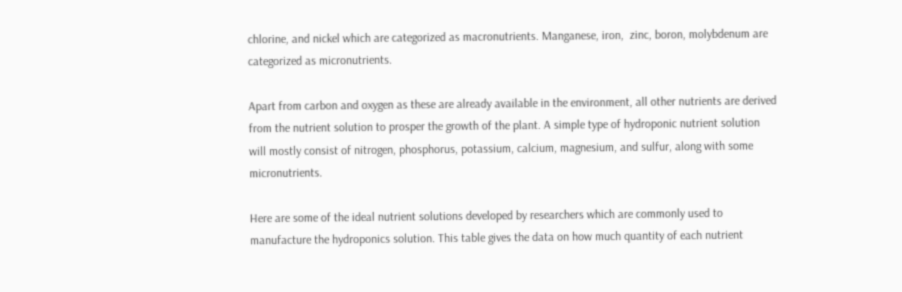chlorine, and nickel which are categorized as macronutrients. Manganese, iron,  zinc, boron, molybdenum are categorized as micronutrients.

Apart from carbon and oxygen as these are already available in the environment, all other nutrients are derived from the nutrient solution to prosper the growth of the plant. A simple type of hydroponic nutrient solution will mostly consist of nitrogen, phosphorus, potassium, calcium, magnesium, and sulfur, along with some micronutrients.

Here are some of the ideal nutrient solutions developed by researchers which are commonly used to manufacture the hydroponics solution. This table gives the data on how much quantity of each nutrient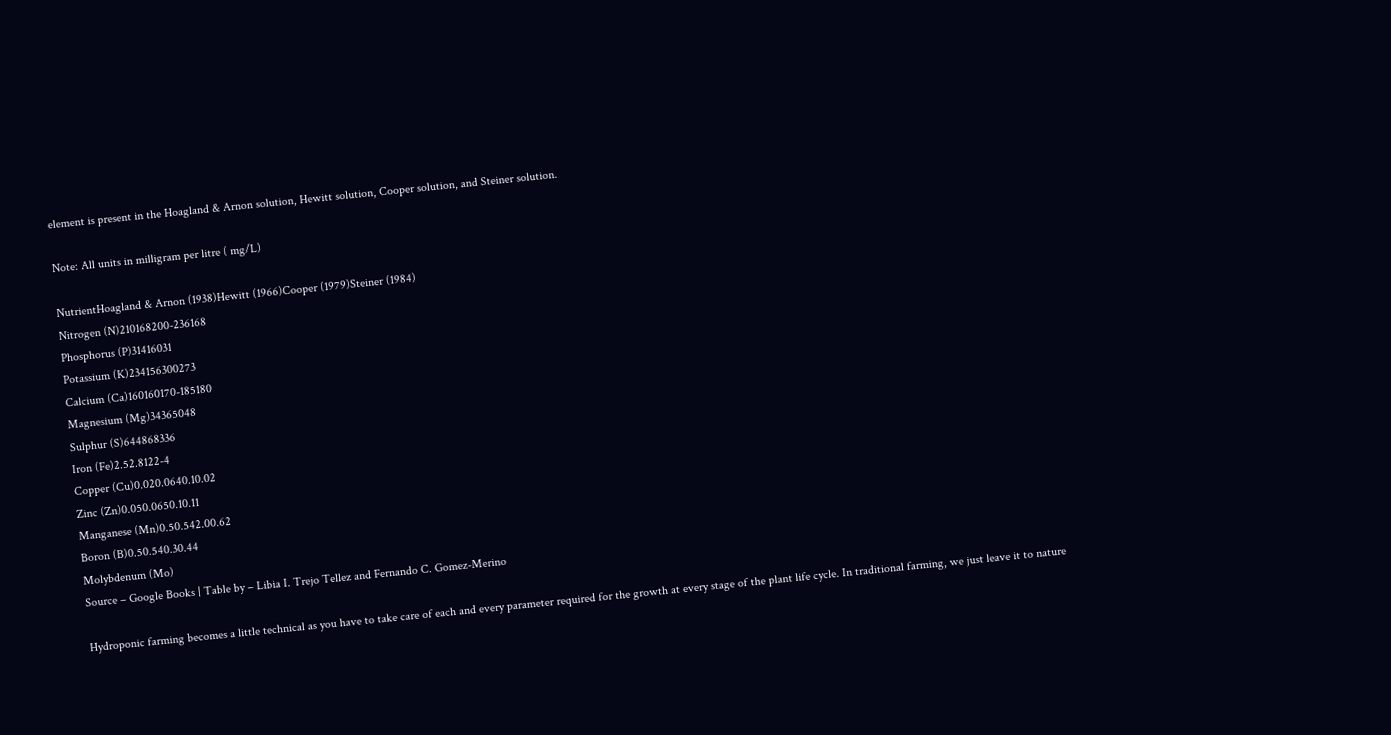element is present in the Hoagland & Arnon solution, Hewitt solution, Cooper solution, and Steiner solution.

Note: All units in milligram per litre ( mg/L)

NutrientHoagland & Arnon (1938)Hewitt (1966)Cooper (1979)Steiner (1984)
Nitrogen (N)210168200-236168
Phosphorus (P)31416031
Potassium (K)234156300273
Calcium (Ca)160160170-185180
Magnesium (Mg)34365048
Sulphur (S)644868336
Iron (Fe)2.52.8122-4
Copper (Cu)0.020.0640.10.02
Zinc (Zn)0.050.0650.10.11
Manganese (Mn)0.50.542.00.62
Boron (B)0.50.540.30.44
Molybdenum (Mo)
Source – Google Books | Table by – Libia I. Trejo Tellez and Fernando C. Gomez-Merino

Hydroponic farming becomes a little technical as you have to take care of each and every parameter required for the growth at every stage of the plant life cycle. In traditional farming, we just leave it to nature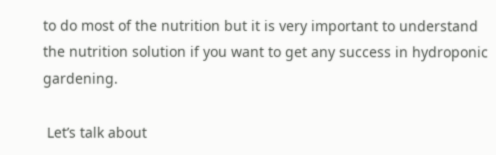to do most of the nutrition but it is very important to understand the nutrition solution if you want to get any success in hydroponic gardening.

 Let’s talk about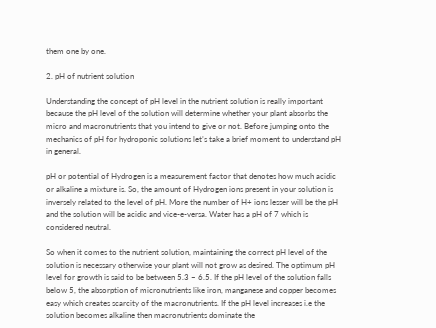them one by one.

2. pH of nutrient solution

Understanding the concept of pH level in the nutrient solution is really important because the pH level of the solution will determine whether your plant absorbs the micro and macronutrients that you intend to give or not. Before jumping onto the mechanics of pH for hydroponic solutions let’s take a brief moment to understand pH in general.

pH or potential of Hydrogen is a measurement factor that denotes how much acidic or alkaline a mixture is. So, the amount of Hydrogen ions present in your solution is inversely related to the level of pH. More the number of H+ ions lesser will be the pH and the solution will be acidic and vice-e-versa. Water has a pH of 7 which is considered neutral.

So when it comes to the nutrient solution, maintaining the correct pH level of the solution is necessary otherwise your plant will not grow as desired. The optimum pH level for growth is said to be between 5.3 – 6.5. If the pH level of the solution falls below 5, the absorption of micronutrients like iron, manganese and copper becomes easy which creates scarcity of the macronutrients. If the pH level increases i.e the solution becomes alkaline then macronutrients dominate the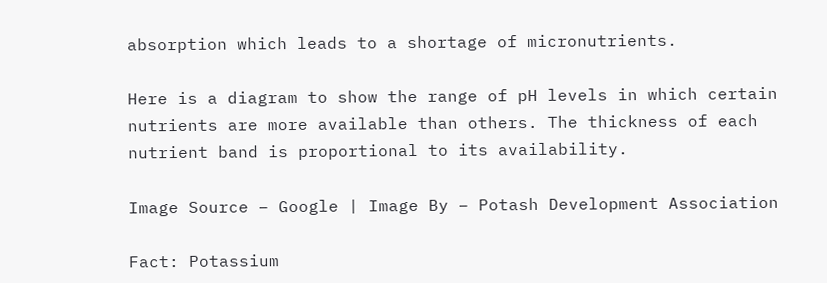absorption which leads to a shortage of micronutrients.

Here is a diagram to show the range of pH levels in which certain nutrients are more available than others. The thickness of each nutrient band is proportional to its availability.

Image Source – Google | Image By – Potash Development Association

Fact: Potassium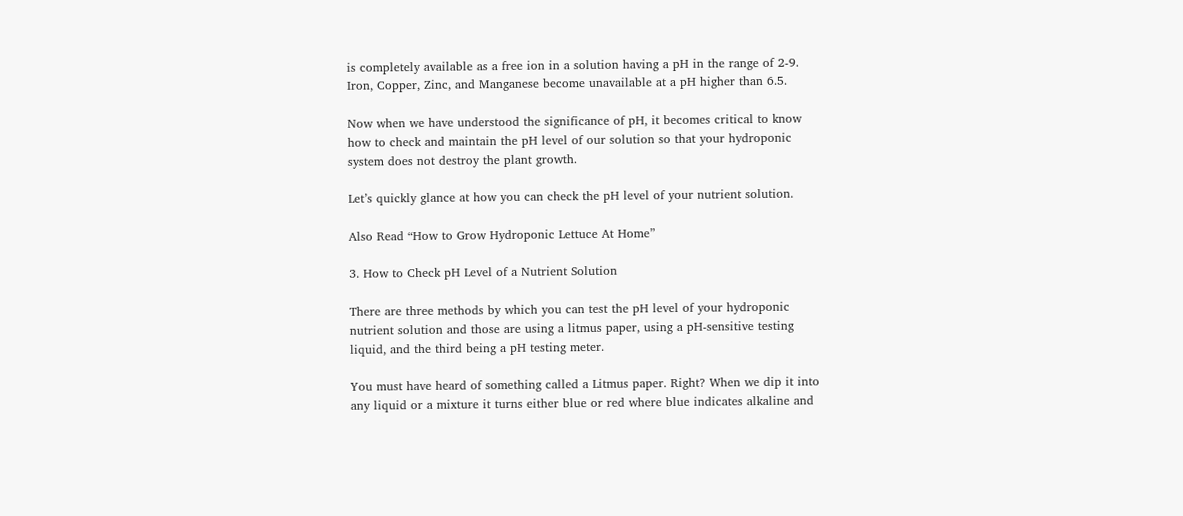is completely available as a free ion in a solution having a pH in the range of 2-9. Iron, Copper, Zinc, and Manganese become unavailable at a pH higher than 6.5.

Now when we have understood the significance of pH, it becomes critical to know how to check and maintain the pH level of our solution so that your hydroponic system does not destroy the plant growth.

Let’s quickly glance at how you can check the pH level of your nutrient solution.

Also Read “How to Grow Hydroponic Lettuce At Home”

3. How to Check pH Level of a Nutrient Solution

There are three methods by which you can test the pH level of your hydroponic nutrient solution and those are using a litmus paper, using a pH-sensitive testing liquid, and the third being a pH testing meter.

You must have heard of something called a Litmus paper. Right? When we dip it into any liquid or a mixture it turns either blue or red where blue indicates alkaline and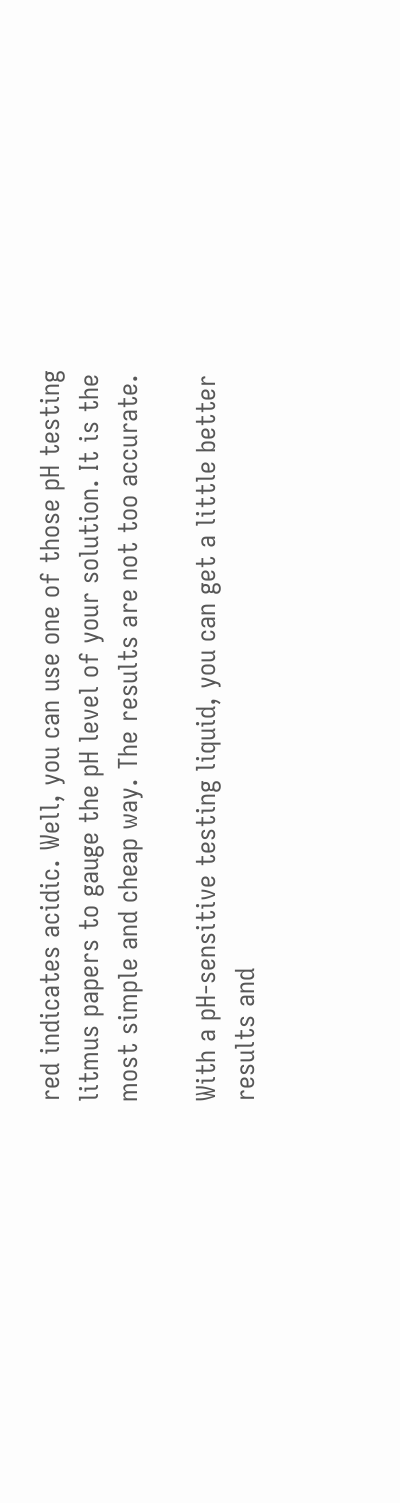red indicates acidic. Well, you can use one of those pH testing litmus papers to gauge the pH level of your solution. It is the most simple and cheap way. The results are not too accurate.

With a pH-sensitive testing liquid, you can get a little better results and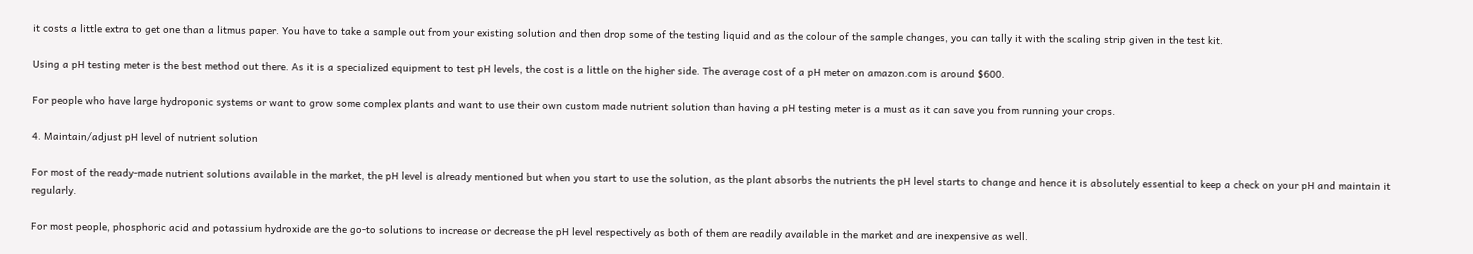it costs a little extra to get one than a litmus paper. You have to take a sample out from your existing solution and then drop some of the testing liquid and as the colour of the sample changes, you can tally it with the scaling strip given in the test kit.

Using a pH testing meter is the best method out there. As it is a specialized equipment to test pH levels, the cost is a little on the higher side. The average cost of a pH meter on amazon.com is around $600.

For people who have large hydroponic systems or want to grow some complex plants and want to use their own custom made nutrient solution than having a pH testing meter is a must as it can save you from running your crops.

4. Maintain/adjust pH level of nutrient solution

For most of the ready-made nutrient solutions available in the market, the pH level is already mentioned but when you start to use the solution, as the plant absorbs the nutrients the pH level starts to change and hence it is absolutely essential to keep a check on your pH and maintain it regularly.

For most people, phosphoric acid and potassium hydroxide are the go-to solutions to increase or decrease the pH level respectively as both of them are readily available in the market and are inexpensive as well.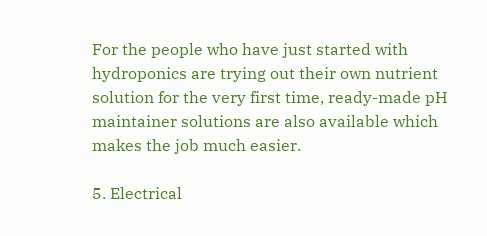For the people who have just started with hydroponics are trying out their own nutrient solution for the very first time, ready-made pH maintainer solutions are also available which makes the job much easier.

5. Electrical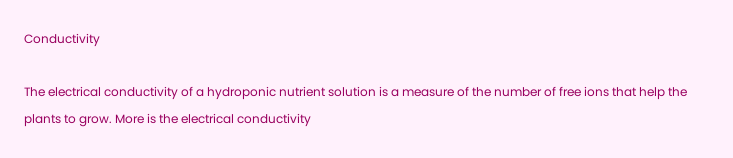Conductivity

The electrical conductivity of a hydroponic nutrient solution is a measure of the number of free ions that help the plants to grow. More is the electrical conductivity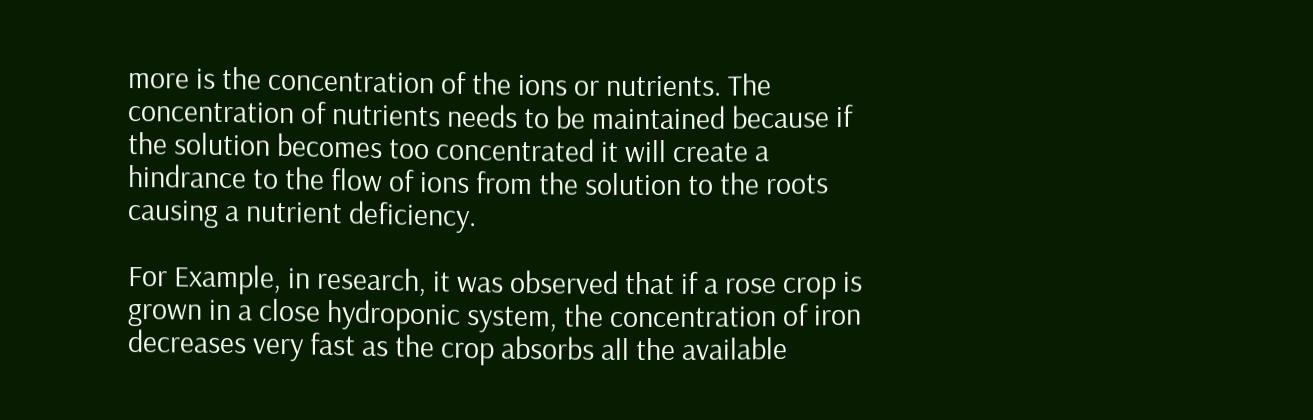more is the concentration of the ions or nutrients. The concentration of nutrients needs to be maintained because if the solution becomes too concentrated it will create a hindrance to the flow of ions from the solution to the roots causing a nutrient deficiency.

For Example, in research, it was observed that if a rose crop is grown in a close hydroponic system, the concentration of iron decreases very fast as the crop absorbs all the available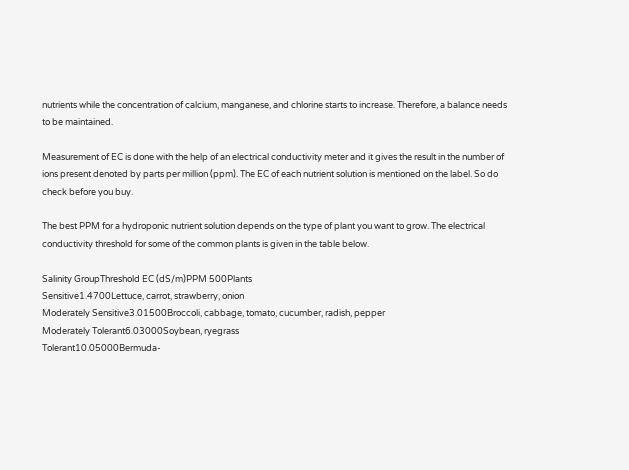nutrients while the concentration of calcium, manganese, and chlorine starts to increase. Therefore, a balance needs to be maintained.

Measurement of EC is done with the help of an electrical conductivity meter and it gives the result in the number of ions present denoted by parts per million (ppm). The EC of each nutrient solution is mentioned on the label. So do check before you buy.

The best PPM for a hydroponic nutrient solution depends on the type of plant you want to grow. The electrical conductivity threshold for some of the common plants is given in the table below.

Salinity GroupThreshold EC (dS/m)PPM 500Plants
Sensitive1.4700Lettuce, carrot, strawberry, onion
Moderately Sensitive3.01500Broccoli, cabbage, tomato, cucumber, radish, pepper
Moderately Tolerant6.03000Soybean, ryegrass
Tolerant10.05000Bermuda-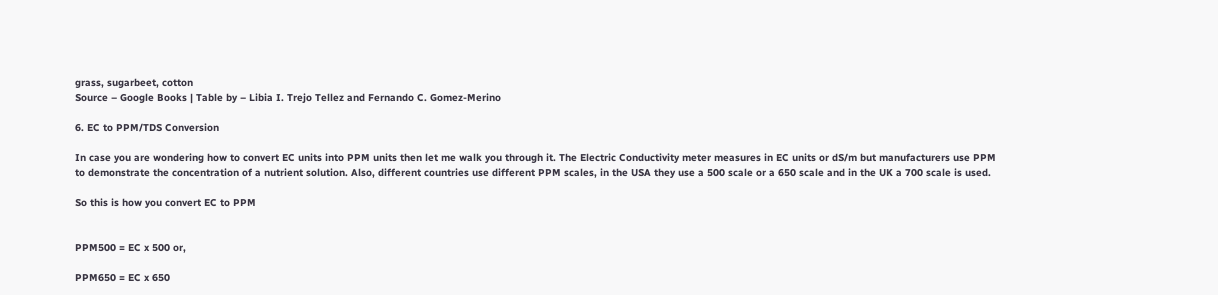grass, sugarbeet, cotton
Source – Google Books | Table by – Libia I. Trejo Tellez and Fernando C. Gomez-Merino

6. EC to PPM/TDS Conversion

In case you are wondering how to convert EC units into PPM units then let me walk you through it. The Electric Conductivity meter measures in EC units or dS/m but manufacturers use PPM to demonstrate the concentration of a nutrient solution. Also, different countries use different PPM scales, in the USA they use a 500 scale or a 650 scale and in the UK a 700 scale is used.

So this is how you convert EC to PPM


PPM500 = EC x 500 or,

PPM650 = EC x 650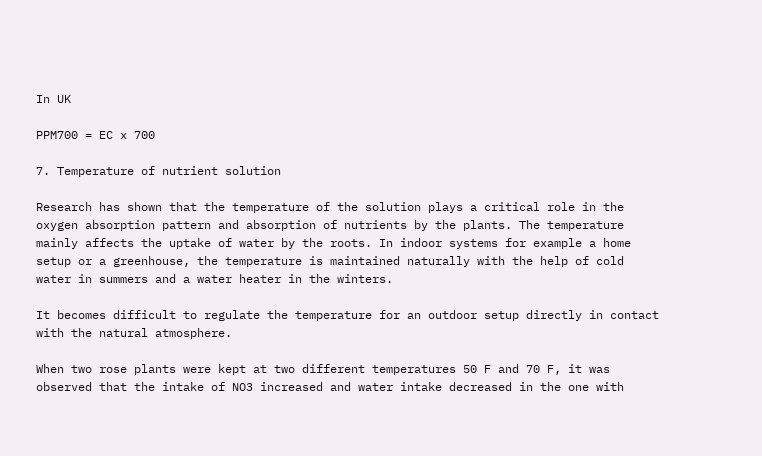In UK

PPM700 = EC x 700

7. Temperature of nutrient solution

Research has shown that the temperature of the solution plays a critical role in the oxygen absorption pattern and absorption of nutrients by the plants. The temperature mainly affects the uptake of water by the roots. In indoor systems for example a home setup or a greenhouse, the temperature is maintained naturally with the help of cold water in summers and a water heater in the winters.

It becomes difficult to regulate the temperature for an outdoor setup directly in contact with the natural atmosphere.

When two rose plants were kept at two different temperatures 50 F and 70 F, it was observed that the intake of NO3 increased and water intake decreased in the one with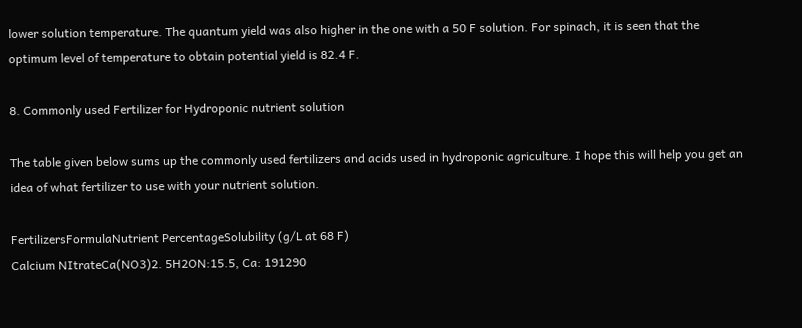lower solution temperature. The quantum yield was also higher in the one with a 50 F solution. For spinach, it is seen that the optimum level of temperature to obtain potential yield is 82.4 F.

8. Commonly used Fertilizer for Hydroponic nutrient solution

The table given below sums up the commonly used fertilizers and acids used in hydroponic agriculture. I hope this will help you get an idea of what fertilizer to use with your nutrient solution.

FertilizersFormulaNutrient PercentageSolubility (g/L at 68 F)
Calcium NItrateCa(NO3)2. 5H2ON:15.5, Ca: 191290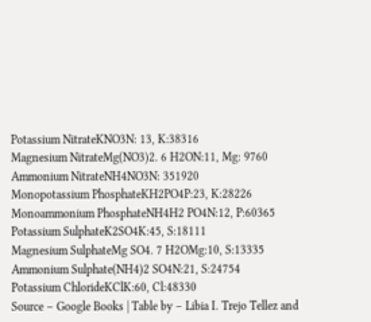Potassium NitrateKNO3N: 13, K:38316
Magnesium NitrateMg(NO3)2. 6 H2ON:11, Mg: 9760
Ammonium NitrateNH4NO3N: 351920
Monopotassium PhosphateKH2PO4P:23, K:28226
Monoammonium PhosphateNH4H2 PO4N:12, P:60365
Potassium SulphateK2SO4K:45, S:18111
Magnesium SulphateMg SO4. 7 H2OMg:10, S:13335
Ammonium Sulphate(NH4)2 SO4N:21, S:24754
Potassium ChlorideKClK:60, Cl:48330
Source – Google Books | Table by – Libia I. Trejo Tellez and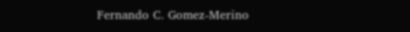Fernando C. Gomez-Merino